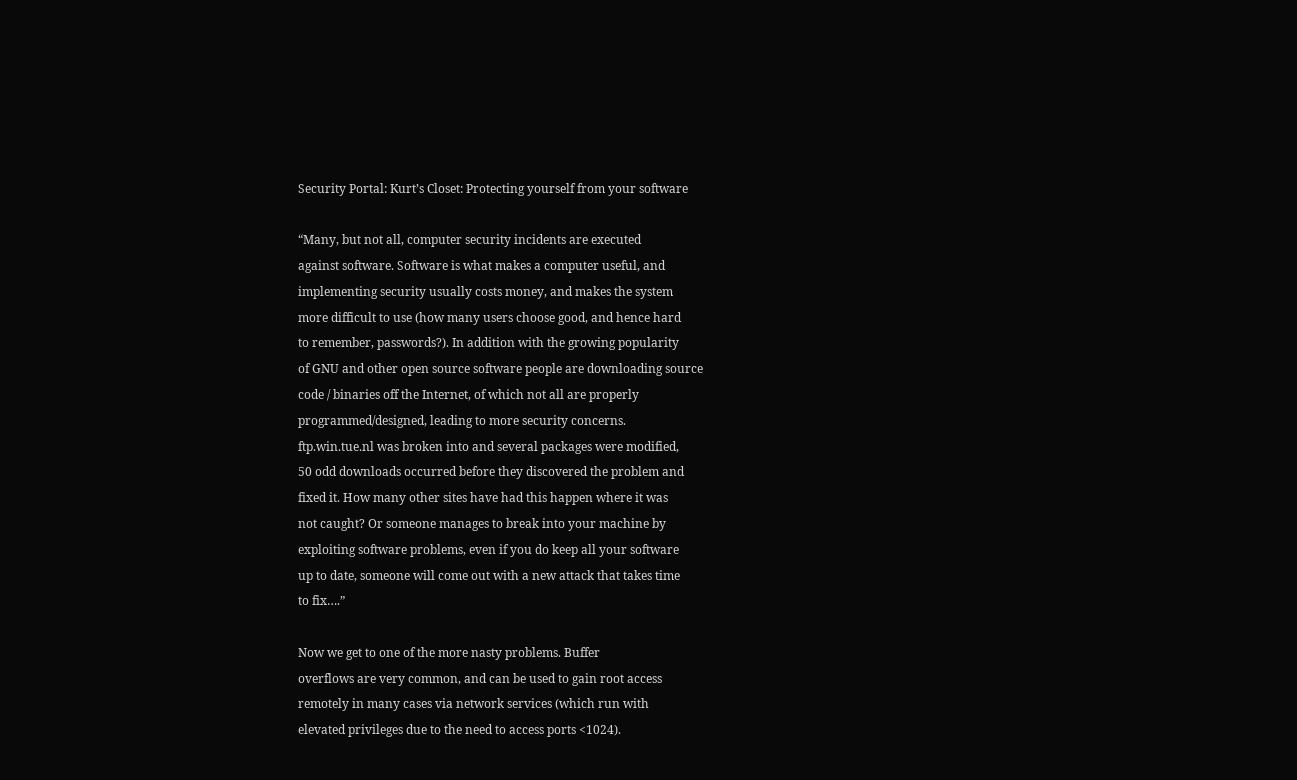Security Portal: Kurt’s Closet: Protecting yourself from your software

“Many, but not all, computer security incidents are executed
against software. Software is what makes a computer useful, and
implementing security usually costs money, and makes the system
more difficult to use (how many users choose good, and hence hard
to remember, passwords?). In addition with the growing popularity
of GNU and other open source software people are downloading source
code / binaries off the Internet, of which not all are properly
programmed/designed, leading to more security concerns.
ftp.win.tue.nl was broken into and several packages were modified,
50 odd downloads occurred before they discovered the problem and
fixed it. How many other sites have had this happen where it was
not caught? Or someone manages to break into your machine by
exploiting software problems, even if you do keep all your software
up to date, someone will come out with a new attack that takes time
to fix….”

Now we get to one of the more nasty problems. Buffer
overflows are very common, and can be used to gain root access
remotely in many cases via network services (which run with
elevated privileges due to the need to access ports <1024).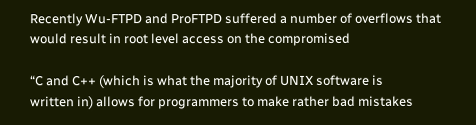Recently Wu-FTPD and ProFTPD suffered a number of overflows that
would result in root level access on the compromised

“C and C++ (which is what the majority of UNIX software is
written in) allows for programmers to make rather bad mistakes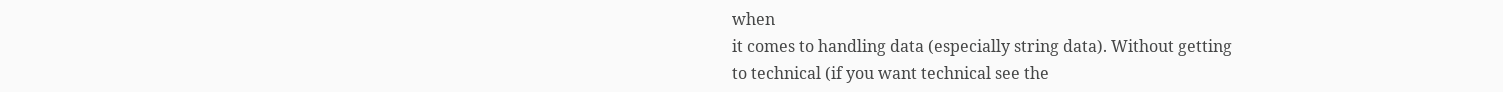when
it comes to handling data (especially string data). Without getting
to technical (if you want technical see the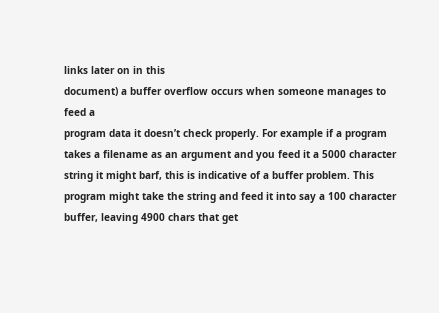links later on in this
document) a buffer overflow occurs when someone manages to feed a
program data it doesn’t check properly. For example if a program
takes a filename as an argument and you feed it a 5000 character
string it might barf, this is indicative of a buffer problem. This
program might take the string and feed it into say a 100 character
buffer, leaving 4900 chars that get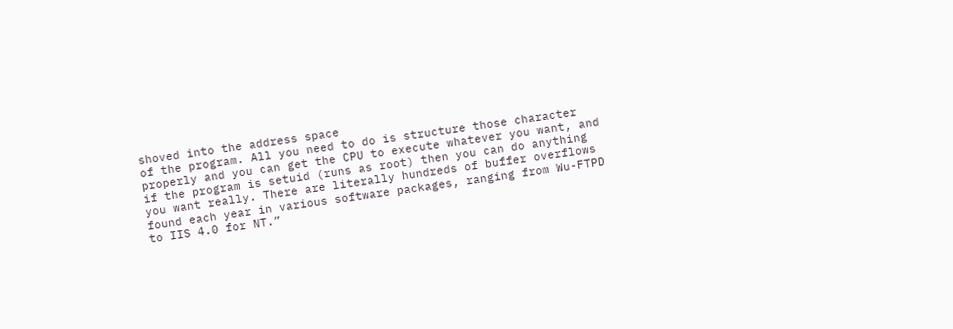shoved into the address space
of the program. All you need to do is structure those character
properly and you can get the CPU to execute whatever you want, and
if the program is setuid (runs as root) then you can do anything
you want really. There are literally hundreds of buffer overflows
found each year in various software packages, ranging from Wu-FTPD
to IIS 4.0 for NT.”